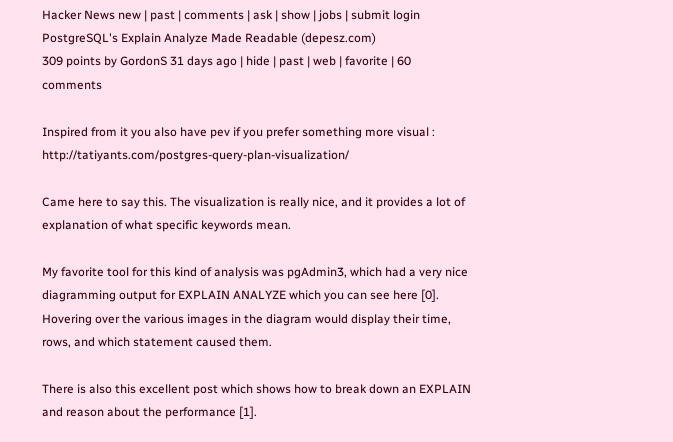Hacker News new | past | comments | ask | show | jobs | submit login
PostgreSQL's Explain Analyze Made Readable (depesz.com)
309 points by GordonS 31 days ago | hide | past | web | favorite | 60 comments

Inspired from it you also have pev if you prefer something more visual : http://tatiyants.com/postgres-query-plan-visualization/

Came here to say this. The visualization is really nice, and it provides a lot of explanation of what specific keywords mean.

My favorite tool for this kind of analysis was pgAdmin3, which had a very nice diagramming output for EXPLAIN ANALYZE which you can see here [0]. Hovering over the various images in the diagram would display their time, rows, and which statement caused them.

There is also this excellent post which shows how to break down an EXPLAIN and reason about the performance [1].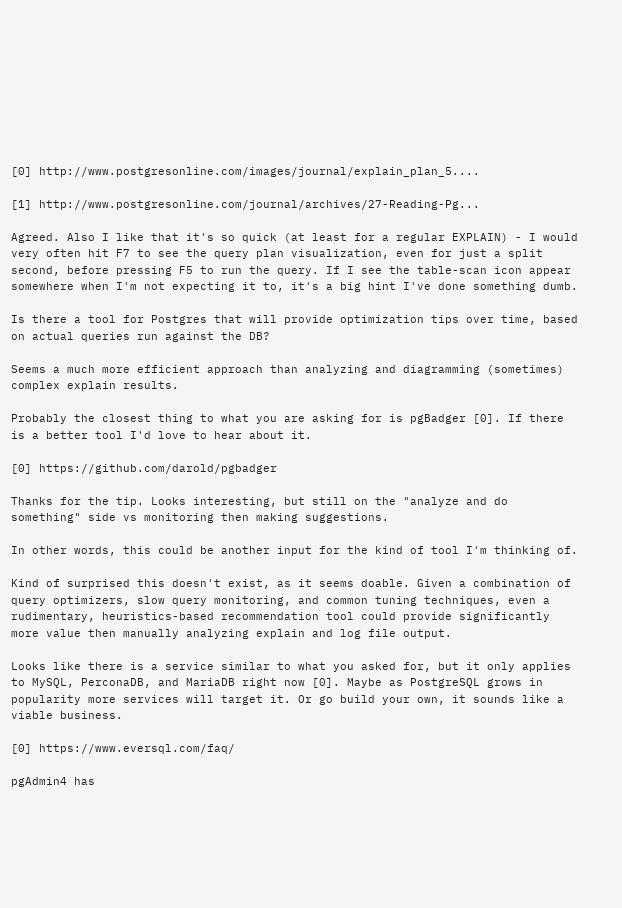[0] http://www.postgresonline.com/images/journal/explain_plan_5....

[1] http://www.postgresonline.com/journal/archives/27-Reading-Pg...

Agreed. Also I like that it's so quick (at least for a regular EXPLAIN) - I would very often hit F7 to see the query plan visualization, even for just a split second, before pressing F5 to run the query. If I see the table-scan icon appear somewhere when I'm not expecting it to, it's a big hint I've done something dumb.

Is there a tool for Postgres that will provide optimization tips over time, based on actual queries run against the DB?

Seems a much more efficient approach than analyzing and diagramming (sometimes) complex explain results.

Probably the closest thing to what you are asking for is pgBadger [0]. If there is a better tool I'd love to hear about it.

[0] https://github.com/darold/pgbadger

Thanks for the tip. Looks interesting, but still on the "analyze and do something" side vs monitoring then making suggestions.

In other words, this could be another input for the kind of tool I'm thinking of.

Kind of surprised this doesn't exist, as it seems doable. Given a combination of query optimizers, slow query monitoring, and common tuning techniques, even a rudimentary, heuristics-based recommendation tool could provide significantly more value then manually analyzing explain and log file output.

Looks like there is a service similar to what you asked for, but it only applies to MySQL, PerconaDB, and MariaDB right now [0]. Maybe as PostgreSQL grows in popularity more services will target it. Or go build your own, it sounds like a viable business.

[0] https://www.eversql.com/faq/

pgAdmin4 has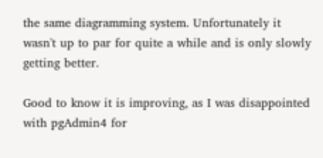the same diagramming system. Unfortunately it wasn't up to par for quite a while and is only slowly getting better.

Good to know it is improving, as I was disappointed with pgAdmin4 for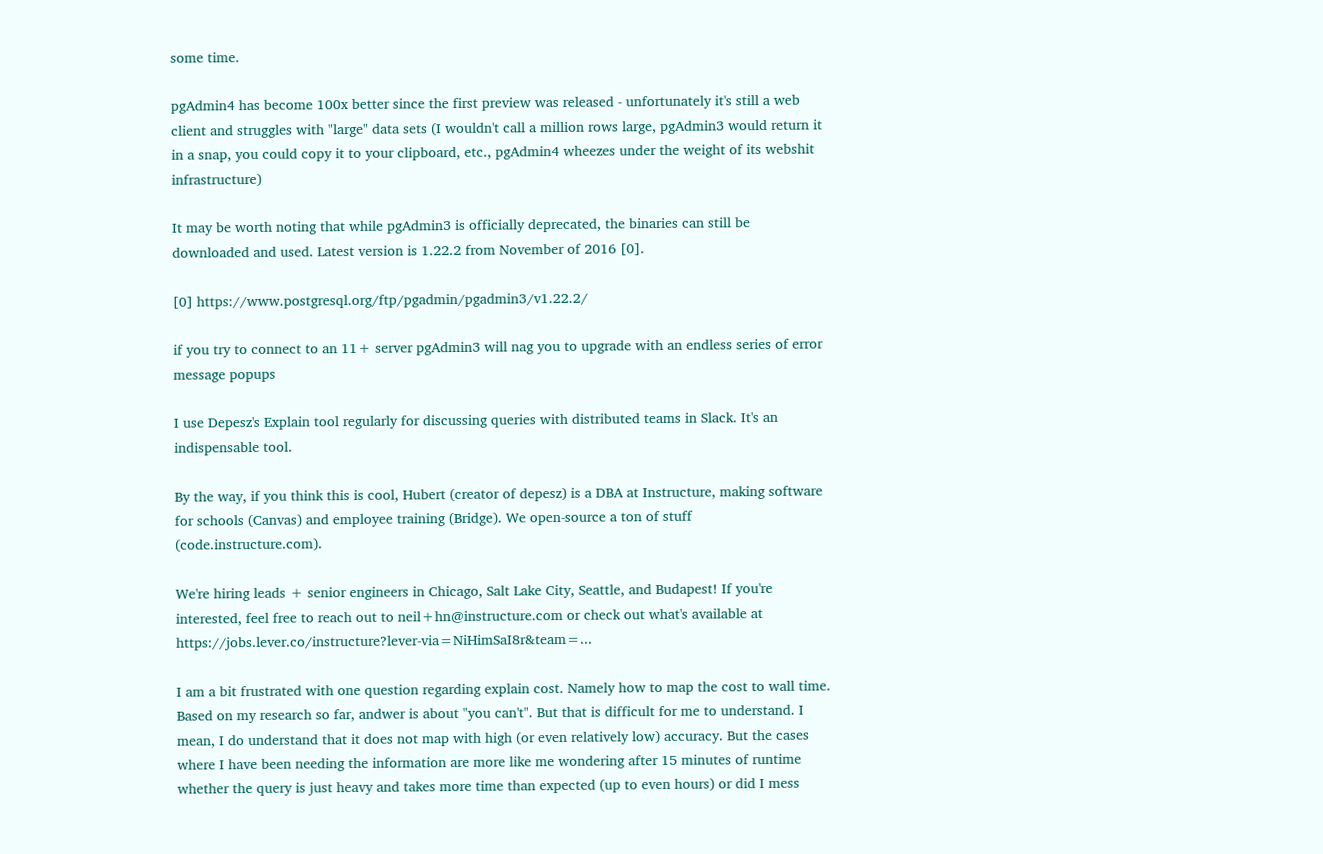some time.

pgAdmin4 has become 100x better since the first preview was released - unfortunately it's still a web client and struggles with "large" data sets (I wouldn't call a million rows large, pgAdmin3 would return it in a snap, you could copy it to your clipboard, etc., pgAdmin4 wheezes under the weight of its webshit infrastructure)

It may be worth noting that while pgAdmin3 is officially deprecated, the binaries can still be downloaded and used. Latest version is 1.22.2 from November of 2016 [0].

[0] https://www.postgresql.org/ftp/pgadmin/pgadmin3/v1.22.2/

if you try to connect to an 11+ server pgAdmin3 will nag you to upgrade with an endless series of error message popups

I use Depesz's Explain tool regularly for discussing queries with distributed teams in Slack. It's an indispensable tool.

By the way, if you think this is cool, Hubert (creator of depesz) is a DBA at Instructure, making software for schools (Canvas) and employee training (Bridge). We open-source a ton of stuff (code.instructure.com).

We're hiring leads + senior engineers in Chicago, Salt Lake City, Seattle, and Budapest! If you're interested, feel free to reach out to neil+hn@instructure.com or check out what's available at https://jobs.lever.co/instructure?lever-via=NiHimSaI8r&team=...

I am a bit frustrated with one question regarding explain cost. Namely how to map the cost to wall time. Based on my research so far, andwer is about "you can't". But that is difficult for me to understand. I mean, I do understand that it does not map with high (or even relatively low) accuracy. But the cases where I have been needing the information are more like me wondering after 15 minutes of runtime whether the query is just heavy and takes more time than expected (up to even hours) or did I mess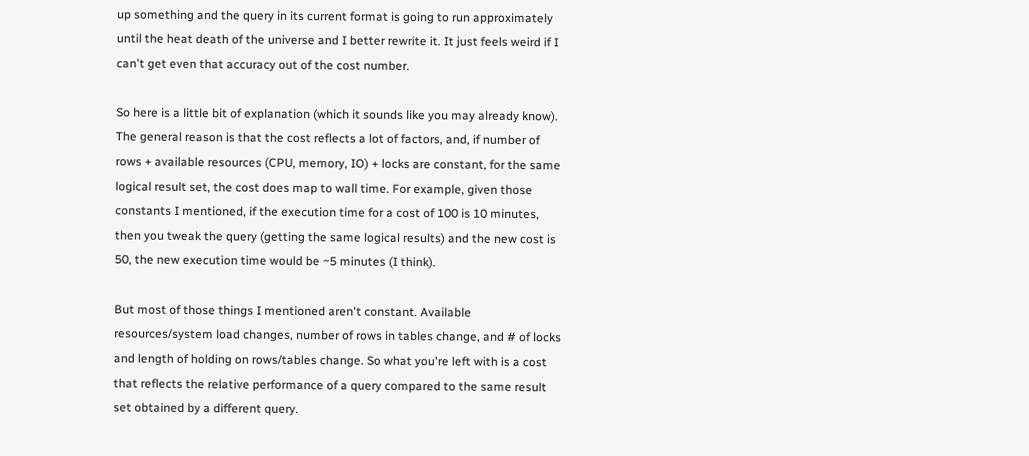up something and the query in its current format is going to run approximately until the heat death of the universe and I better rewrite it. It just feels weird if I can't get even that accuracy out of the cost number.

So here is a little bit of explanation (which it sounds like you may already know). The general reason is that the cost reflects a lot of factors, and, if number of rows + available resources (CPU, memory, IO) + locks are constant, for the same logical result set, the cost does map to wall time. For example, given those constants I mentioned, if the execution time for a cost of 100 is 10 minutes, then you tweak the query (getting the same logical results) and the new cost is 50, the new execution time would be ~5 minutes (I think).

But most of those things I mentioned aren't constant. Available resources/system load changes, number of rows in tables change, and # of locks and length of holding on rows/tables change. So what you're left with is a cost that reflects the relative performance of a query compared to the same result set obtained by a different query.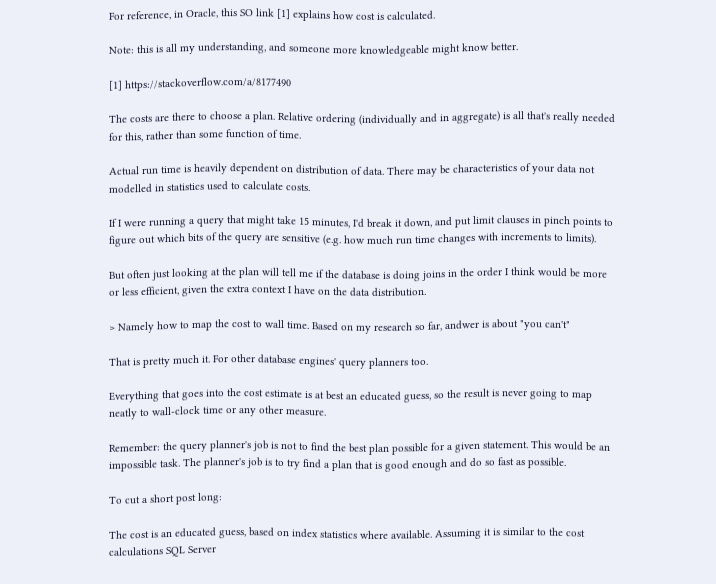For reference, in Oracle, this SO link [1] explains how cost is calculated.

Note: this is all my understanding, and someone more knowledgeable might know better.

[1] https://stackoverflow.com/a/8177490

The costs are there to choose a plan. Relative ordering (individually and in aggregate) is all that's really needed for this, rather than some function of time.

Actual run time is heavily dependent on distribution of data. There may be characteristics of your data not modelled in statistics used to calculate costs.

If I were running a query that might take 15 minutes, I'd break it down, and put limit clauses in pinch points to figure out which bits of the query are sensitive (e.g. how much run time changes with increments to limits).

But often just looking at the plan will tell me if the database is doing joins in the order I think would be more or less efficient, given the extra context I have on the data distribution.

> Namely how to map the cost to wall time. Based on my research so far, andwer is about "you can't"

That is pretty much it. For other database engines' query planners too.

Everything that goes into the cost estimate is at best an educated guess, so the result is never going to map neatly to wall-clock time or any other measure.

Remember: the query planner's job is not to find the best plan possible for a given statement. This would be an impossible task. The planner's job is to try find a plan that is good enough and do so fast as possible.

To cut a short post long:

The cost is an educated guess, based on index statistics where available. Assuming it is similar to the cost calculations SQL Server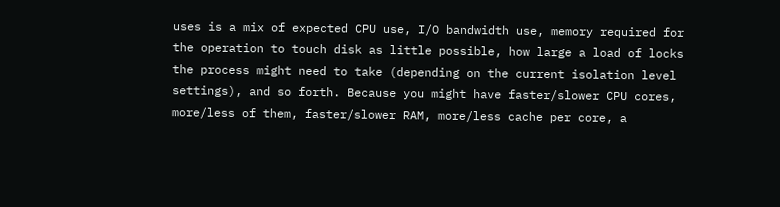uses is a mix of expected CPU use, I/O bandwidth use, memory required for the operation to touch disk as little possible, how large a load of locks the process might need to take (depending on the current isolation level settings), and so forth. Because you might have faster/slower CPU cores, more/less of them, faster/slower RAM, more/less cache per core, a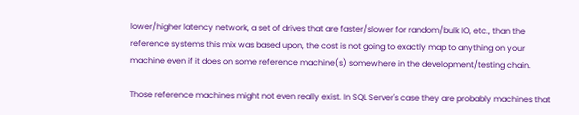lower/higher latency network, a set of drives that are faster/slower for random/bulk IO, etc., than the reference systems this mix was based upon, the cost is not going to exactly map to anything on your machine even if it does on some reference machine(s) somewhere in the development/testing chain.

Those reference machines might not even really exist. In SQL Server's case they are probably machines that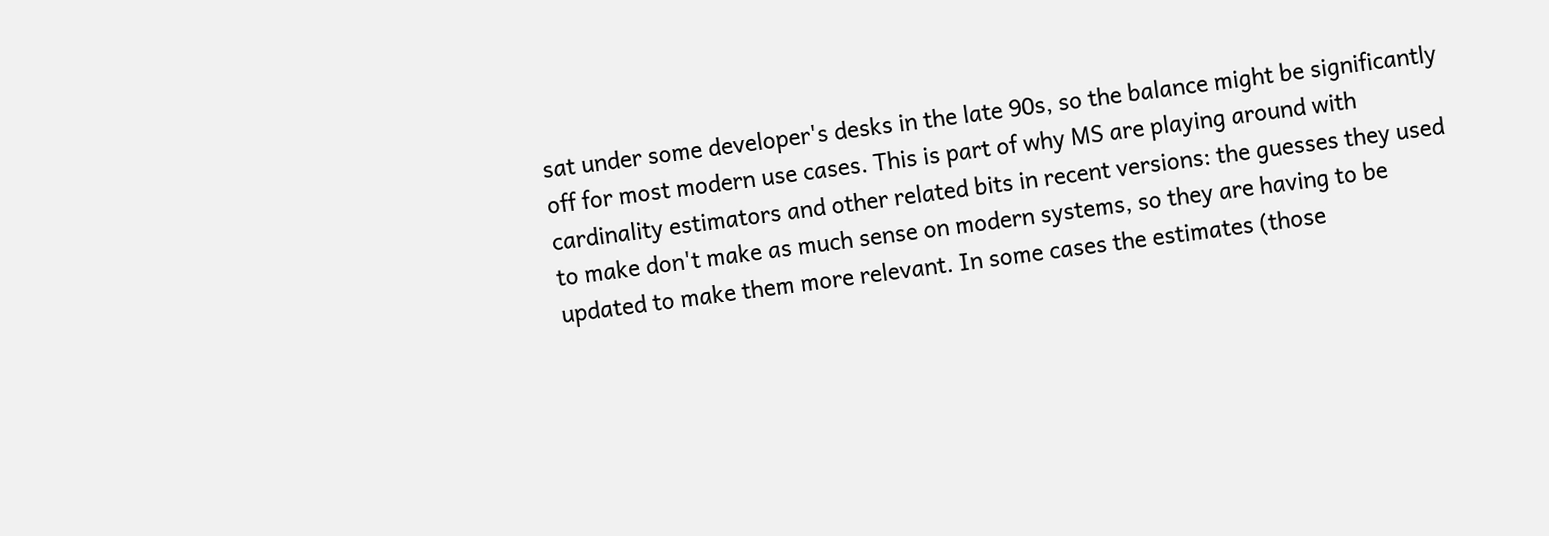sat under some developer's desks in the late 90s, so the balance might be significantly off for most modern use cases. This is part of why MS are playing around with cardinality estimators and other related bits in recent versions: the guesses they used to make don't make as much sense on modern systems, so they are having to be updated to make them more relevant. In some cases the estimates (those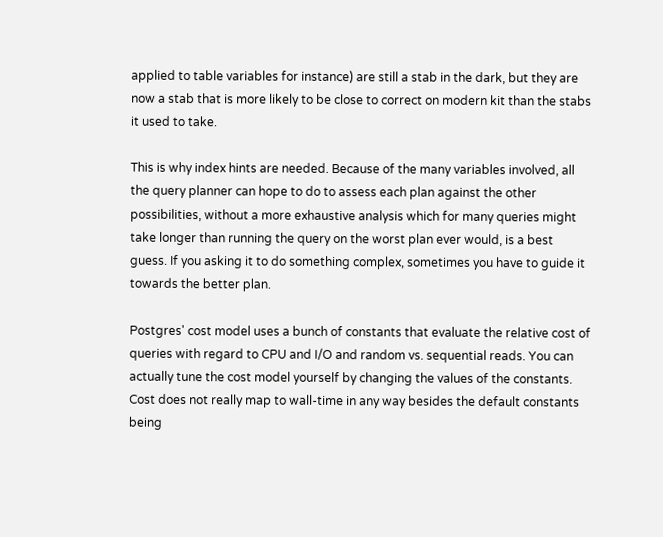applied to table variables for instance) are still a stab in the dark, but they are now a stab that is more likely to be close to correct on modern kit than the stabs it used to take.

This is why index hints are needed. Because of the many variables involved, all the query planner can hope to do to assess each plan against the other possibilities, without a more exhaustive analysis which for many queries might take longer than running the query on the worst plan ever would, is a best guess. If you asking it to do something complex, sometimes you have to guide it towards the better plan.

Postgres' cost model uses a bunch of constants that evaluate the relative cost of queries with regard to CPU and I/O and random vs. sequential reads. You can actually tune the cost model yourself by changing the values of the constants. Cost does not really map to wall-time in any way besides the default constants being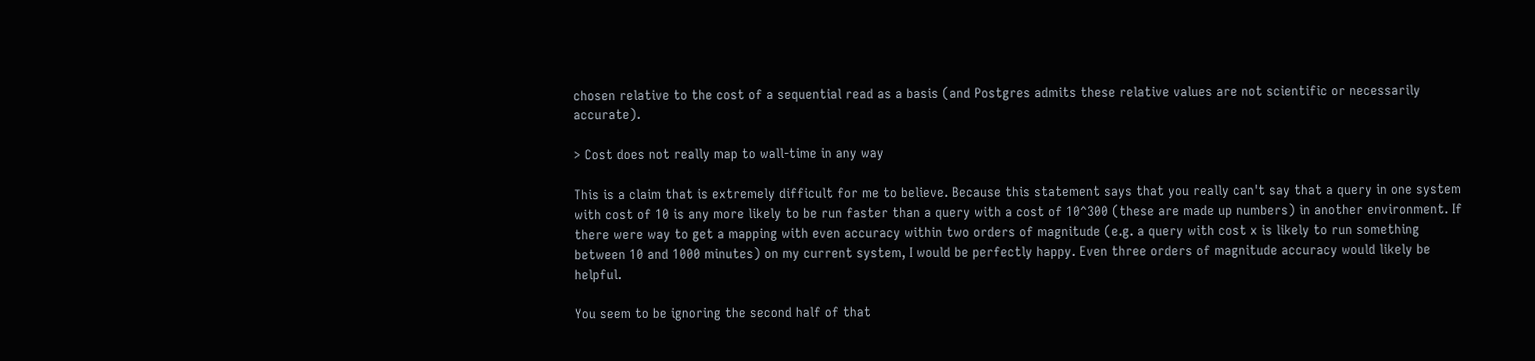chosen relative to the cost of a sequential read as a basis (and Postgres admits these relative values are not scientific or necessarily accurate).

> Cost does not really map to wall-time in any way

This is a claim that is extremely difficult for me to believe. Because this statement says that you really can't say that a query in one system with cost of 10 is any more likely to be run faster than a query with a cost of 10^300 (these are made up numbers) in another environment. If there were way to get a mapping with even accuracy within two orders of magnitude (e.g. a query with cost x is likely to run something between 10 and 1000 minutes) on my current system, I would be perfectly happy. Even three orders of magnitude accuracy would likely be helpful.

You seem to be ignoring the second half of that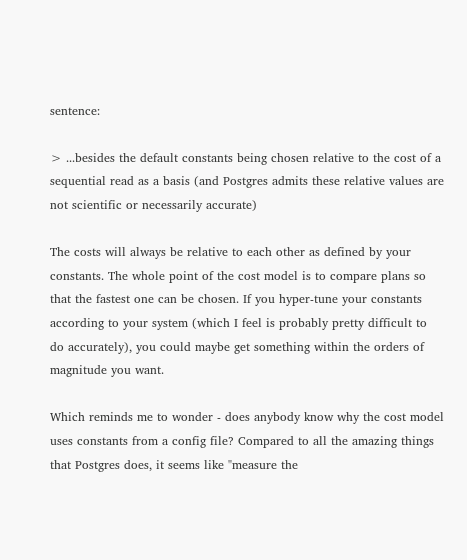sentence:

> ...besides the default constants being chosen relative to the cost of a sequential read as a basis (and Postgres admits these relative values are not scientific or necessarily accurate)

The costs will always be relative to each other as defined by your constants. The whole point of the cost model is to compare plans so that the fastest one can be chosen. If you hyper-tune your constants according to your system (which I feel is probably pretty difficult to do accurately), you could maybe get something within the orders of magnitude you want.

Which reminds me to wonder - does anybody know why the cost model uses constants from a config file? Compared to all the amazing things that Postgres does, it seems like "measure the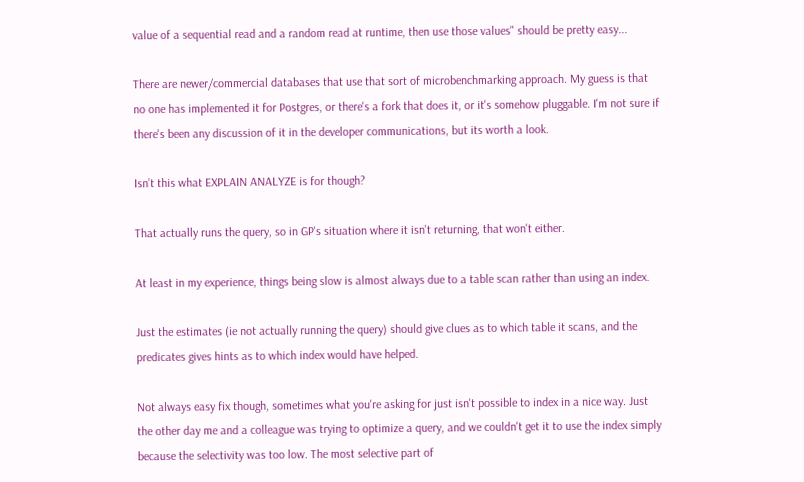value of a sequential read and a random read at runtime, then use those values" should be pretty easy...

There are newer/commercial databases that use that sort of microbenchmarking approach. My guess is that no one has implemented it for Postgres, or there's a fork that does it, or it's somehow pluggable. I'm not sure if there's been any discussion of it in the developer communications, but its worth a look.

Isn’t this what EXPLAIN ANALYZE is for though?

That actually runs the query, so in GP's situation where it isn't returning, that won't either.

At least in my experience, things being slow is almost always due to a table scan rather than using an index.

Just the estimates (ie not actually running the query) should give clues as to which table it scans, and the predicates gives hints as to which index would have helped.

Not always easy fix though, sometimes what you're asking for just isn't possible to index in a nice way. Just the other day me and a colleague was trying to optimize a query, and we couldn't get it to use the index simply because the selectivity was too low. The most selective part of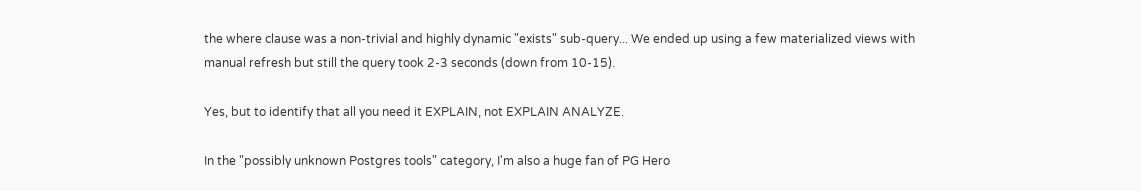the where clause was a non-trivial and highly dynamic "exists" sub-query... We ended up using a few materialized views with manual refresh but still the query took 2-3 seconds (down from 10-15).

Yes, but to identify that all you need it EXPLAIN, not EXPLAIN ANALYZE.

In the "possibly unknown Postgres tools" category, I'm also a huge fan of PG Hero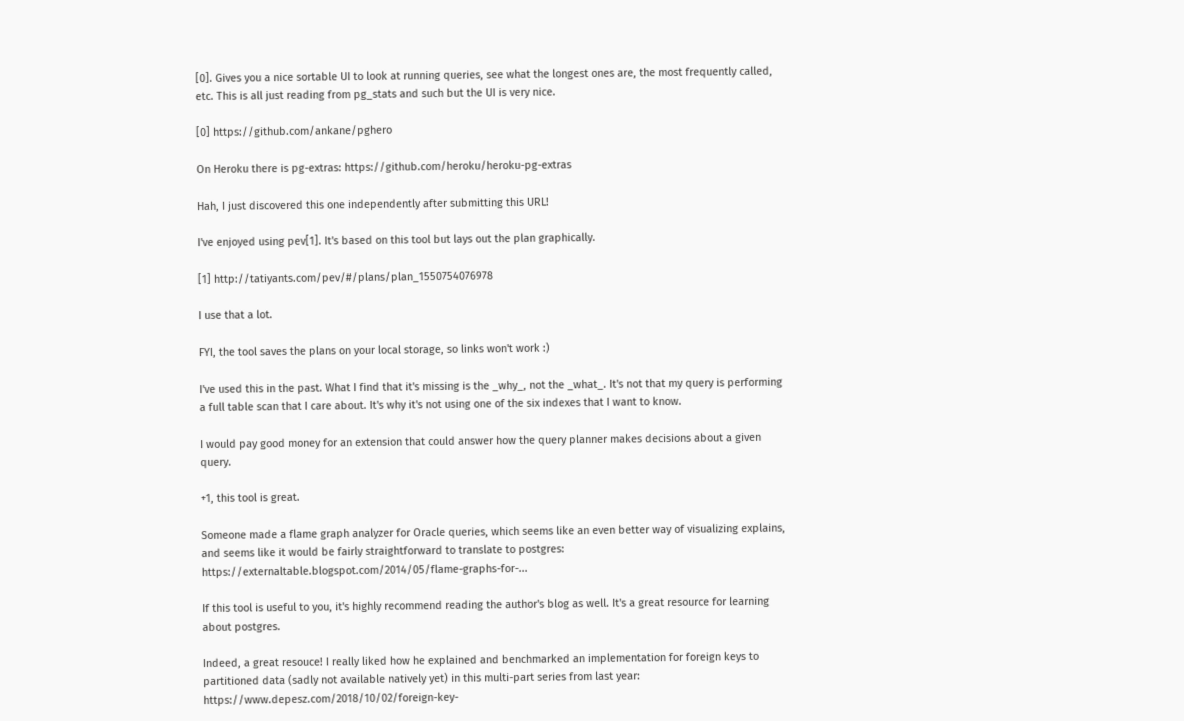[0]. Gives you a nice sortable UI to look at running queries, see what the longest ones are, the most frequently called, etc. This is all just reading from pg_stats and such but the UI is very nice.

[0] https://github.com/ankane/pghero

On Heroku there is pg-extras: https://github.com/heroku/heroku-pg-extras

Hah, I just discovered this one independently after submitting this URL!

I've enjoyed using pev[1]. It's based on this tool but lays out the plan graphically.

[1] http://tatiyants.com/pev/#/plans/plan_1550754076978

I use that a lot.

FYI, the tool saves the plans on your local storage, so links won't work :)

I've used this in the past. What I find that it's missing is the _why_, not the _what_. It's not that my query is performing a full table scan that I care about. It's why it's not using one of the six indexes that I want to know.

I would pay good money for an extension that could answer how the query planner makes decisions about a given query.

+1, this tool is great.

Someone made a flame graph analyzer for Oracle queries, which seems like an even better way of visualizing explains, and seems like it would be fairly straightforward to translate to postgres: https://externaltable.blogspot.com/2014/05/flame-graphs-for-...

If this tool is useful to you, it's highly recommend reading the author's blog as well. It's a great resource for learning about postgres.

Indeed, a great resouce! I really liked how he explained and benchmarked an implementation for foreign keys to partitioned data (sadly not available natively yet) in this multi-part series from last year: https://www.depesz.com/2018/10/02/foreign-key-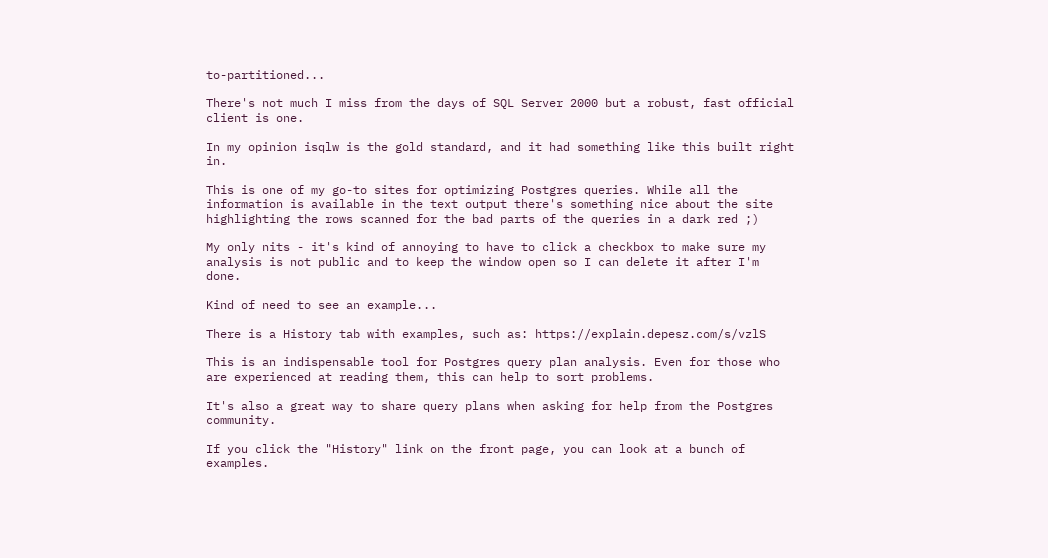to-partitioned...

There's not much I miss from the days of SQL Server 2000 but a robust, fast official client is one.

In my opinion isqlw is the gold standard, and it had something like this built right in.

This is one of my go-to sites for optimizing Postgres queries. While all the information is available in the text output there's something nice about the site highlighting the rows scanned for the bad parts of the queries in a dark red ;)

My only nits - it's kind of annoying to have to click a checkbox to make sure my analysis is not public and to keep the window open so I can delete it after I'm done.

Kind of need to see an example...

There is a History tab with examples, such as: https://explain.depesz.com/s/vzlS

This is an indispensable tool for Postgres query plan analysis. Even for those who are experienced at reading them, this can help to sort problems.

It's also a great way to share query plans when asking for help from the Postgres community.

If you click the "History" link on the front page, you can look at a bunch of examples.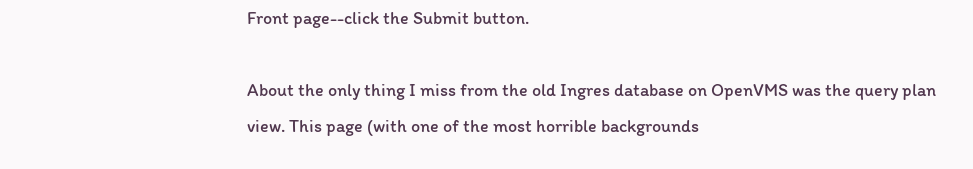Front page--click the Submit button.

About the only thing I miss from the old Ingres database on OpenVMS was the query plan view. This page (with one of the most horrible backgrounds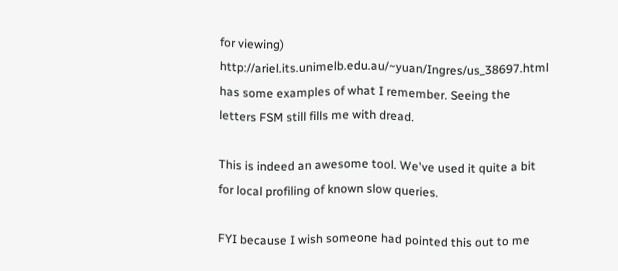for viewing) http://ariel.its.unimelb.edu.au/~yuan/Ingres/us_38697.html has some examples of what I remember. Seeing the letters FSM still fills me with dread.

This is indeed an awesome tool. We've used it quite a bit for local profiling of known slow queries.

FYI because I wish someone had pointed this out to me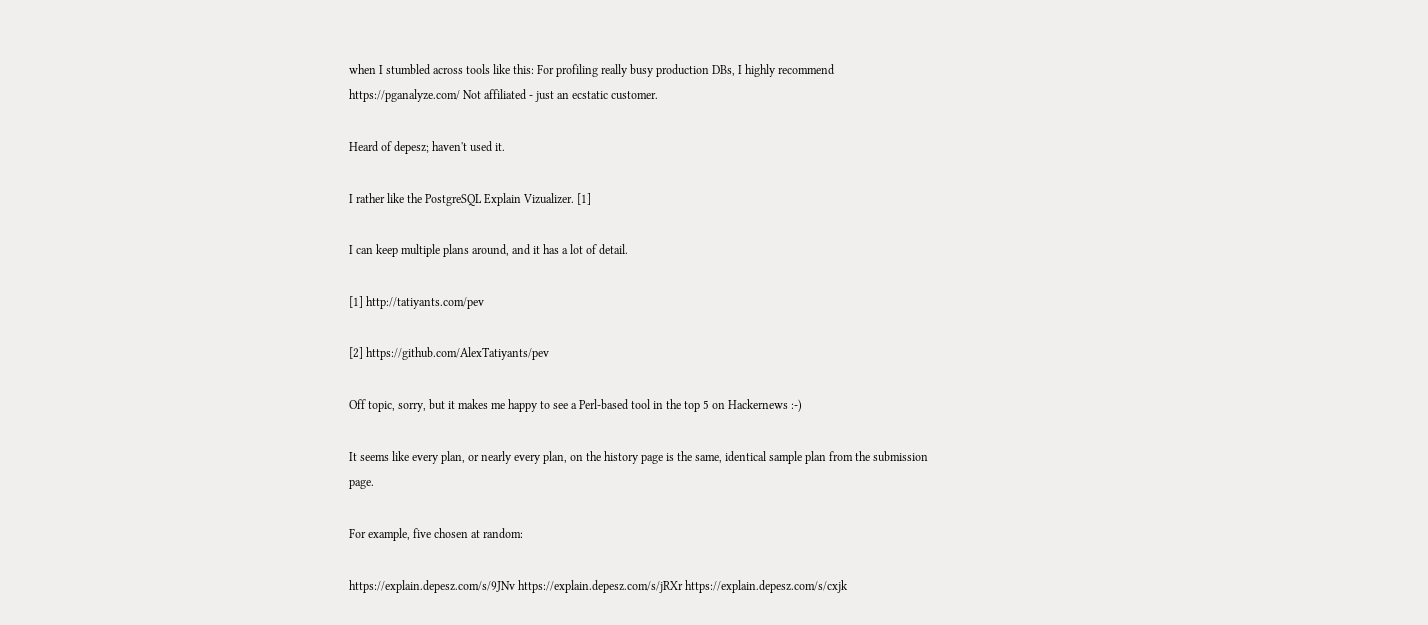when I stumbled across tools like this: For profiling really busy production DBs, I highly recommend https://pganalyze.com/ Not affiliated - just an ecstatic customer.

Heard of depesz; haven't used it.

I rather like the PostgreSQL Explain Vizualizer. [1]

I can keep multiple plans around, and it has a lot of detail.

[1] http://tatiyants.com/pev

[2] https://github.com/AlexTatiyants/pev

Off topic, sorry, but it makes me happy to see a Perl-based tool in the top 5 on Hackernews :-)

It seems like every plan, or nearly every plan, on the history page is the same, identical sample plan from the submission page.

For example, five chosen at random:

https://explain.depesz.com/s/9JNv https://explain.depesz.com/s/jRXr https://explain.depesz.com/s/cxjk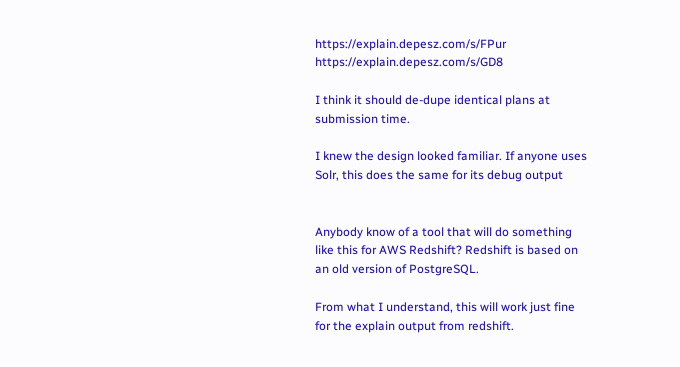https://explain.depesz.com/s/FPur https://explain.depesz.com/s/GD8

I think it should de-dupe identical plans at submission time.

I knew the design looked familiar. If anyone uses Solr, this does the same for its debug output


Anybody know of a tool that will do something like this for AWS Redshift? Redshift is based on an old version of PostgreSQL.

From what I understand, this will work just fine for the explain output from redshift.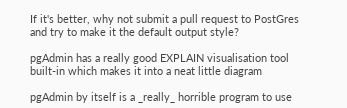If it's better, why not submit a pull request to PostGres and try to make it the default output style?

pgAdmin has a really good EXPLAIN visualisation tool built-in which makes it into a neat little diagram

pgAdmin by itself is a _really_ horrible program to use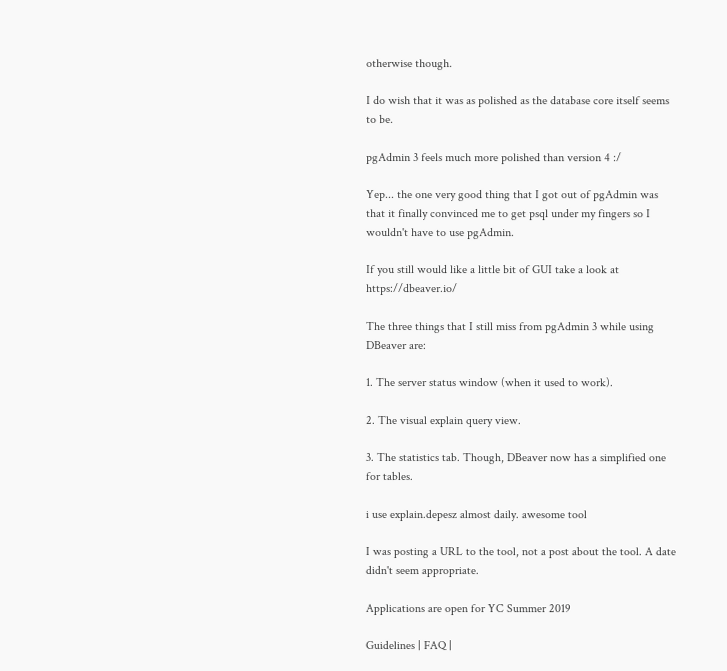otherwise though.

I do wish that it was as polished as the database core itself seems to be.

pgAdmin 3 feels much more polished than version 4 :/

Yep... the one very good thing that I got out of pgAdmin was that it finally convinced me to get psql under my fingers so I wouldn't have to use pgAdmin.

If you still would like a little bit of GUI take a look at https://dbeaver.io/

The three things that I still miss from pgAdmin 3 while using DBeaver are:

1. The server status window (when it used to work).

2. The visual explain query view.

3. The statistics tab. Though, DBeaver now has a simplified one for tables.

i use explain.depesz almost daily. awesome tool

I was posting a URL to the tool, not a post about the tool. A date didn't seem appropriate.

Applications are open for YC Summer 2019

Guidelines | FAQ |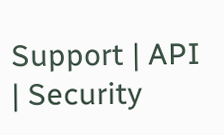Support | API | Security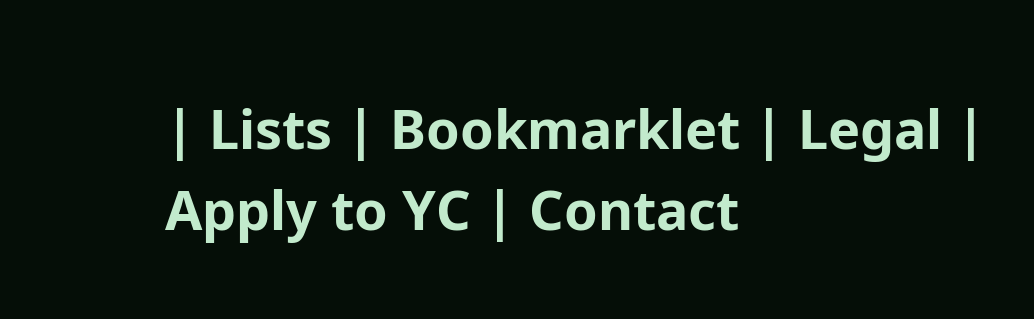| Lists | Bookmarklet | Legal | Apply to YC | Contact